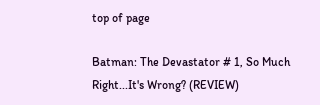top of page

Batman: The Devastator # 1, So Much Right...It's Wrong? (REVIEW)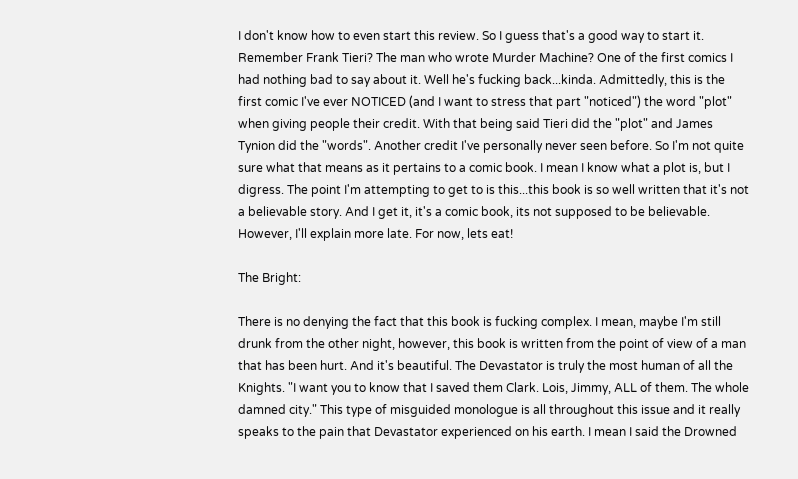I don't know how to even start this review. So I guess that's a good way to start it. Remember Frank Tieri? The man who wrote Murder Machine? One of the first comics I had nothing bad to say about it. Well he's fucking back...kinda. Admittedly, this is the first comic I've ever NOTICED (and I want to stress that part "noticed") the word "plot" when giving people their credit. With that being said Tieri did the "plot" and James Tynion did the "words". Another credit I've personally never seen before. So I'm not quite sure what that means as it pertains to a comic book. I mean I know what a plot is, but I digress. The point I'm attempting to get to is this...this book is so well written that it's not a believable story. And I get it, it's a comic book, its not supposed to be believable. However, I'll explain more late. For now, lets eat!

The Bright:

There is no denying the fact that this book is fucking complex. I mean, maybe I'm still drunk from the other night, however, this book is written from the point of view of a man that has been hurt. And it's beautiful. The Devastator is truly the most human of all the Knights. "I want you to know that I saved them Clark. Lois, Jimmy, ALL of them. The whole damned city." This type of misguided monologue is all throughout this issue and it really speaks to the pain that Devastator experienced on his earth. I mean I said the Drowned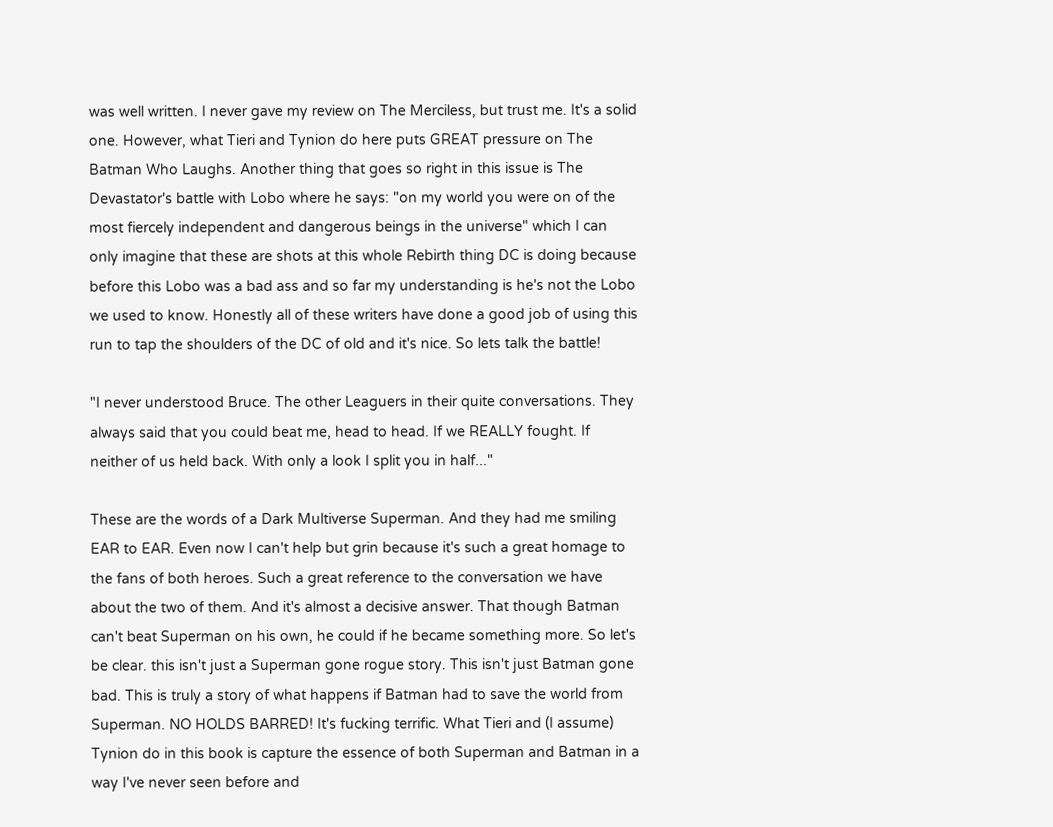was well written. I never gave my review on The Merciless, but trust me. It's a solid one. However, what Tieri and Tynion do here puts GREAT pressure on The Batman Who Laughs. Another thing that goes so right in this issue is The Devastator's battle with Lobo where he says: "on my world you were on of the most fiercely independent and dangerous beings in the universe" which I can only imagine that these are shots at this whole Rebirth thing DC is doing because before this Lobo was a bad ass and so far my understanding is he's not the Lobo we used to know. Honestly all of these writers have done a good job of using this run to tap the shoulders of the DC of old and it's nice. So lets talk the battle!

"I never understood Bruce. The other Leaguers in their quite conversations. They always said that you could beat me, head to head. If we REALLY fought. If neither of us held back. With only a look I split you in half..."

These are the words of a Dark Multiverse Superman. And they had me smiling EAR to EAR. Even now I can't help but grin because it's such a great homage to the fans of both heroes. Such a great reference to the conversation we have about the two of them. And it's almost a decisive answer. That though Batman can't beat Superman on his own, he could if he became something more. So let's be clear. this isn't just a Superman gone rogue story. This isn't just Batman gone bad. This is truly a story of what happens if Batman had to save the world from Superman. NO HOLDS BARRED! It's fucking terrific. What Tieri and (I assume) Tynion do in this book is capture the essence of both Superman and Batman in a way I've never seen before and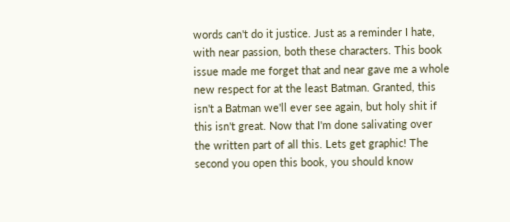words can't do it justice. Just as a reminder I hate, with near passion, both these characters. This book issue made me forget that and near gave me a whole new respect for at the least Batman. Granted, this isn't a Batman we'll ever see again, but holy shit if this isn't great. Now that I'm done salivating over the written part of all this. Lets get graphic! The second you open this book, you should know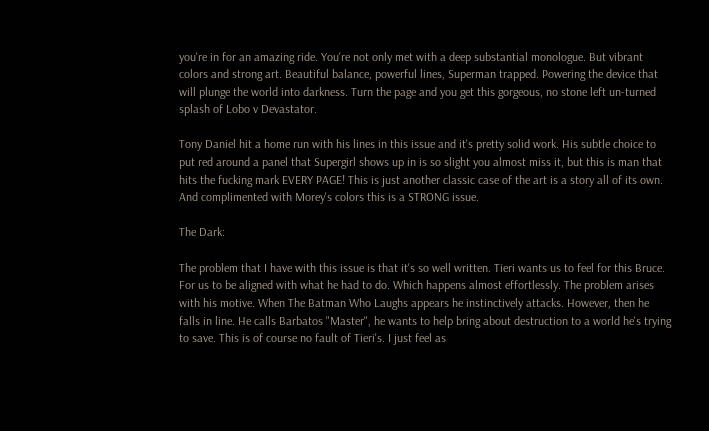you're in for an amazing ride. You're not only met with a deep substantial monologue. But vibrant colors and strong art. Beautiful balance, powerful lines, Superman trapped. Powering the device that will plunge the world into darkness. Turn the page and you get this gorgeous, no stone left un-turned splash of Lobo v Devastator.

Tony Daniel hit a home run with his lines in this issue and it's pretty solid work. His subtle choice to put red around a panel that Supergirl shows up in is so slight you almost miss it, but this is man that hits the fucking mark EVERY PAGE! This is just another classic case of the art is a story all of its own. And complimented with Morey's colors this is a STRONG issue.

The Dark:

The problem that I have with this issue is that it's so well written. Tieri wants us to feel for this Bruce. For us to be aligned with what he had to do. Which happens almost effortlessly. The problem arises with his motive. When The Batman Who Laughs appears he instinctively attacks. However, then he falls in line. He calls Barbatos "Master", he wants to help bring about destruction to a world he's trying to save. This is of course no fault of Tieri's. I just feel as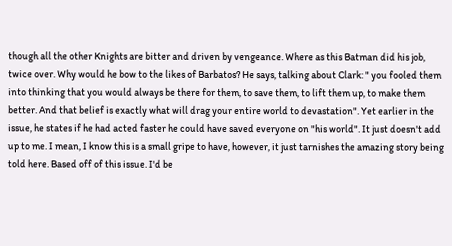though all the other Knights are bitter and driven by vengeance. Where as this Batman did his job, twice over. Why would he bow to the likes of Barbatos? He says, talking about Clark: " you fooled them into thinking that you would always be there for them, to save them, to lift them up, to make them better. And that belief is exactly what will drag your entire world to devastation". Yet earlier in the issue, he states if he had acted faster he could have saved everyone on "his world". It just doesn't add up to me. I mean, I know this is a small gripe to have, however, it just tarnishes the amazing story being told here. Based off of this issue. I'd be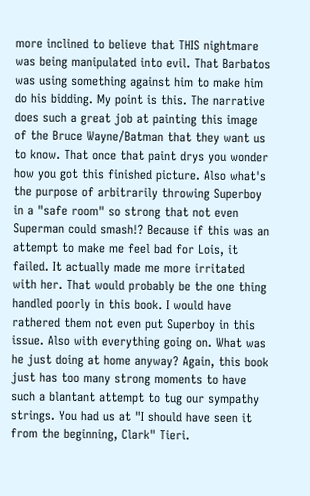more inclined to believe that THIS nightmare was being manipulated into evil. That Barbatos was using something against him to make him do his bidding. My point is this. The narrative does such a great job at painting this image of the Bruce Wayne/Batman that they want us to know. That once that paint drys you wonder how you got this finished picture. Also what's the purpose of arbitrarily throwing Superboy in a "safe room" so strong that not even Superman could smash!? Because if this was an attempt to make me feel bad for Lois, it failed. It actually made me more irritated with her. That would probably be the one thing handled poorly in this book. I would have rathered them not even put Superboy in this issue. Also with everything going on. What was he just doing at home anyway? Again, this book just has too many strong moments to have such a blantant attempt to tug our sympathy strings. You had us at "I should have seen it from the beginning, Clark" Tieri.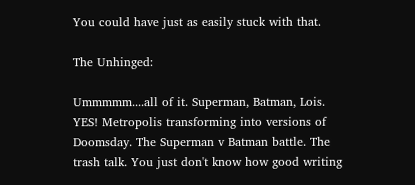You could have just as easily stuck with that.

The Unhinged:

Ummmmm....all of it. Superman, Batman, Lois. YES! Metropolis transforming into versions of Doomsday. The Superman v Batman battle. The trash talk. You just don't know how good writing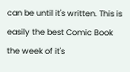can be until it's written. This is easily the best Comic Book the week of it's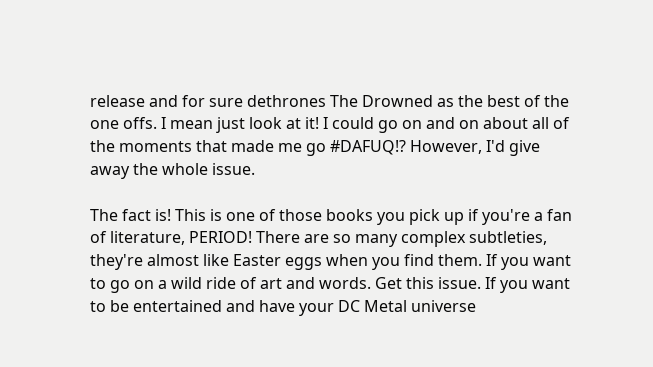release and for sure dethrones The Drowned as the best of the one offs. I mean just look at it! I could go on and on about all of the moments that made me go #DAFUQ!? However, I'd give away the whole issue.

The fact is! This is one of those books you pick up if you're a fan of literature, PERIOD! There are so many complex subtleties, they're almost like Easter eggs when you find them. If you want to go on a wild ride of art and words. Get this issue. If you want to be entertained and have your DC Metal universe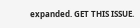expanded. GET THIS ISSUE.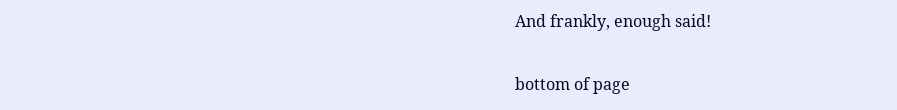And frankly, enough said!

bottom of page